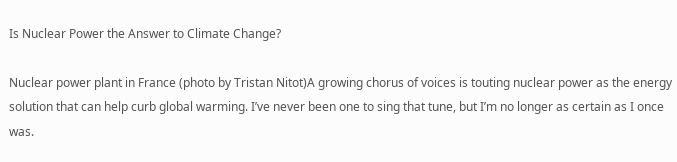Is Nuclear Power the Answer to Climate Change?

Nuclear power plant in France (photo by Tristan Nitot)A growing chorus of voices is touting nuclear power as the energy solution that can help curb global warming. I’ve never been one to sing that tune, but I’m no longer as certain as I once was.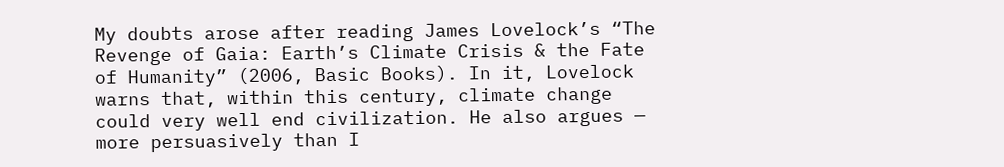My doubts arose after reading James Lovelock’s “The Revenge of Gaia: Earth’s Climate Crisis & the Fate of Humanity” (2006, Basic Books). In it, Lovelock warns that, within this century, climate change could very well end civilization. He also argues — more persuasively than I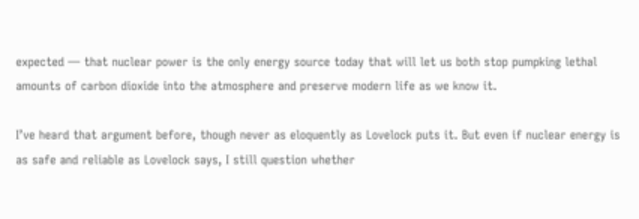expected — that nuclear power is the only energy source today that will let us both stop pumpking lethal amounts of carbon dioxide into the atmosphere and preserve modern life as we know it.

I’ve heard that argument before, though never as eloquently as Lovelock puts it. But even if nuclear energy is as safe and reliable as Lovelock says, I still question whether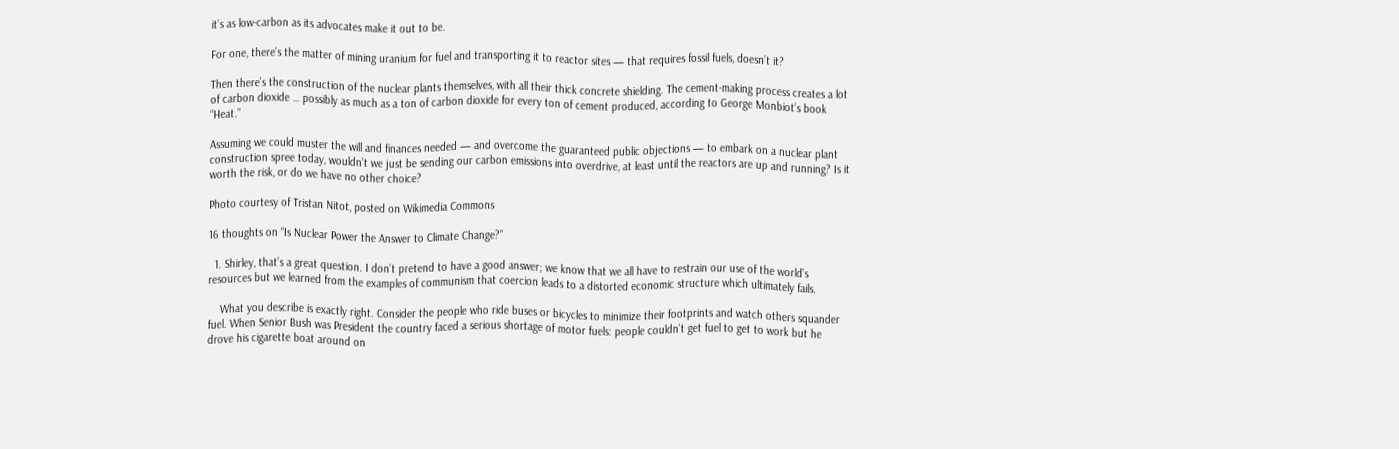it’s as low-carbon as its advocates make it out to be.

For one, there’s the matter of mining uranium for fuel and transporting it to reactor sites — that requires fossil fuels, doesn’t it?

Then there’s the construction of the nuclear plants themselves, with all their thick concrete shielding. The cement-making process creates a lot of carbon dioxide … possibly as much as a ton of carbon dioxide for every ton of cement produced, according to George Monbiot’s book “Heat.”

Assuming we could muster the will and finances needed — and overcome the guaranteed public objections — to embark on a nuclear plant construction spree today, wouldn’t we just be sending our carbon emissions into overdrive, at least until the reactors are up and running? Is it worth the risk, or do we have no other choice?

Photo courtesy of Tristan Nitot, posted on Wikimedia Commons

16 thoughts on “Is Nuclear Power the Answer to Climate Change?”

  1. Shirley, that’s a great question. I don’t pretend to have a good answer; we know that we all have to restrain our use of the world’s resources but we learned from the examples of communism that coercion leads to a distorted economic structure which ultimately fails.

    What you describe is exactly right. Consider the people who ride buses or bicycles to minimize their footprints and watch others squander fuel. When Senior Bush was President the country faced a serious shortage of motor fuels: people couldn’t get fuel to get to work but he drove his cigarette boat around on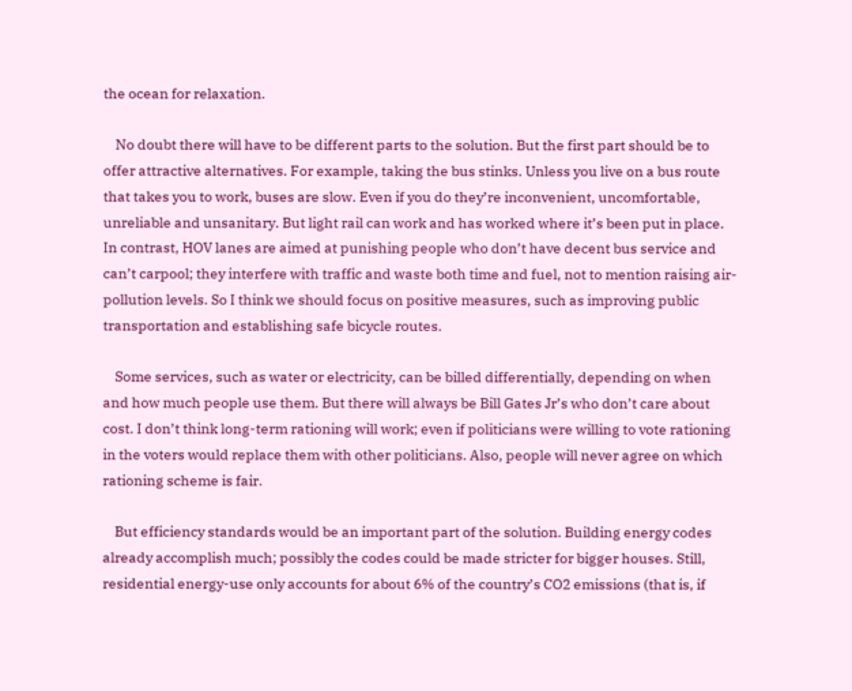the ocean for relaxation.

    No doubt there will have to be different parts to the solution. But the first part should be to offer attractive alternatives. For example, taking the bus stinks. Unless you live on a bus route that takes you to work, buses are slow. Even if you do they’re inconvenient, uncomfortable, unreliable and unsanitary. But light rail can work and has worked where it’s been put in place. In contrast, HOV lanes are aimed at punishing people who don’t have decent bus service and can’t carpool; they interfere with traffic and waste both time and fuel, not to mention raising air-pollution levels. So I think we should focus on positive measures, such as improving public transportation and establishing safe bicycle routes.

    Some services, such as water or electricity, can be billed differentially, depending on when and how much people use them. But there will always be Bill Gates Jr’s who don’t care about cost. I don’t think long-term rationing will work; even if politicians were willing to vote rationing in the voters would replace them with other politicians. Also, people will never agree on which rationing scheme is fair.

    But efficiency standards would be an important part of the solution. Building energy codes already accomplish much; possibly the codes could be made stricter for bigger houses. Still, residential energy-use only accounts for about 6% of the country’s CO2 emissions (that is, if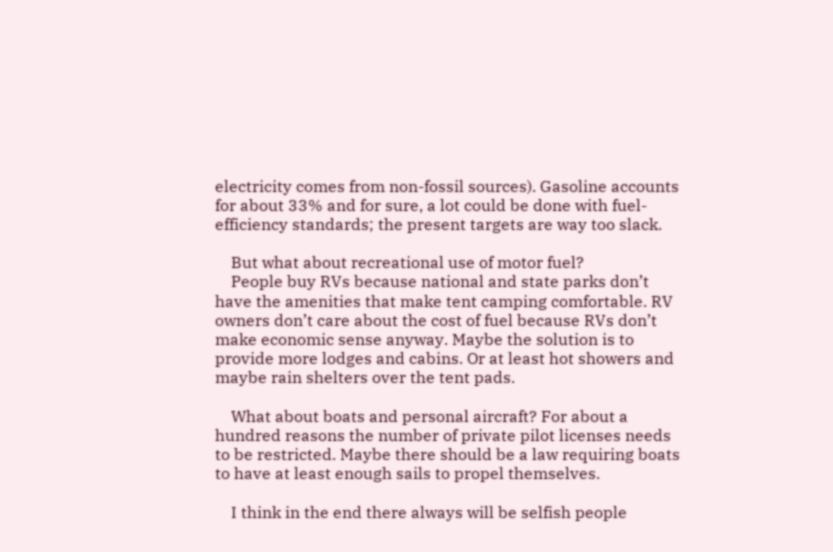electricity comes from non-fossil sources). Gasoline accounts for about 33% and for sure, a lot could be done with fuel-efficiency standards; the present targets are way too slack.

    But what about recreational use of motor fuel?
    People buy RVs because national and state parks don’t have the amenities that make tent camping comfortable. RV owners don’t care about the cost of fuel because RVs don’t make economic sense anyway. Maybe the solution is to provide more lodges and cabins. Or at least hot showers and maybe rain shelters over the tent pads.

    What about boats and personal aircraft? For about a hundred reasons the number of private pilot licenses needs to be restricted. Maybe there should be a law requiring boats to have at least enough sails to propel themselves.

    I think in the end there always will be selfish people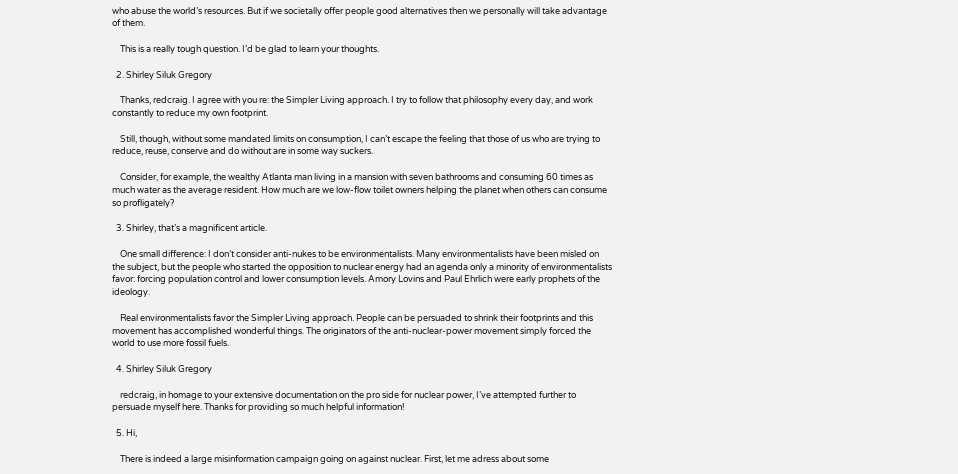who abuse the world’s resources. But if we societally offer people good alternatives then we personally will take advantage of them.

    This is a really tough question. I’d be glad to learn your thoughts.

  2. Shirley Siluk Gregory

    Thanks, redcraig. I agree with you re: the Simpler Living approach. I try to follow that philosophy every day, and work constantly to reduce my own footprint.

    Still, though, without some mandated limits on consumption, I can’t escape the feeling that those of us who are trying to reduce, reuse, conserve and do without are in some way suckers.

    Consider, for example, the wealthy Atlanta man living in a mansion with seven bathrooms and consuming 60 times as much water as the average resident. How much are we low-flow toilet owners helping the planet when others can consume so profligately?

  3. Shirley, that’s a magnificent article.

    One small difference: I don’t consider anti-nukes to be environmentalists. Many environmentalists have been misled on the subject, but the people who started the opposition to nuclear energy had an agenda only a minority of environmentalists favor: forcing population control and lower consumption levels. Amory Lovins and Paul Ehrlich were early prophets of the ideology.

    Real environmentalists favor the Simpler Living approach. People can be persuaded to shrink their footprints and this movement has accomplished wonderful things. The originators of the anti-nuclear-power movement simply forced the world to use more fossil fuels.

  4. Shirley Siluk Gregory

    redcraig, in homage to your extensive documentation on the pro side for nuclear power, I’ve attempted further to persuade myself here. Thanks for providing so much helpful information!

  5. Hi,

    There is indeed a large misinformation campaign going on against nuclear. First, let me adress about some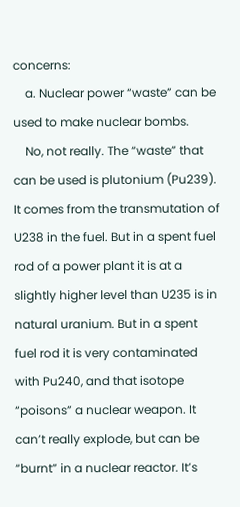concerns:
    a. Nuclear power “waste” can be used to make nuclear bombs.
    No, not really. The “waste” that can be used is plutonium (Pu239). It comes from the transmutation of U238 in the fuel. But in a spent fuel rod of a power plant it is at a slightly higher level than U235 is in natural uranium. But in a spent fuel rod it is very contaminated with Pu240, and that isotope “poisons” a nuclear weapon. It can’t really explode, but can be “burnt” in a nuclear reactor. It’s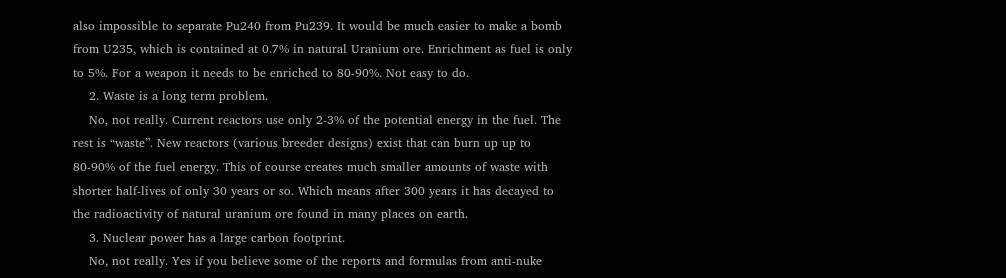also impossible to separate Pu240 from Pu239. It would be much easier to make a bomb from U235, which is contained at 0.7% in natural Uranium ore. Enrichment as fuel is only to 5%. For a weapon it needs to be enriched to 80-90%. Not easy to do.
    2. Waste is a long term problem.
    No, not really. Current reactors use only 2-3% of the potential energy in the fuel. The rest is “waste”. New reactors (various breeder designs) exist that can burn up up to 80-90% of the fuel energy. This of course creates much smaller amounts of waste with shorter half-lives of only 30 years or so. Which means after 300 years it has decayed to the radioactivity of natural uranium ore found in many places on earth.
    3. Nuclear power has a large carbon footprint.
    No, not really. Yes if you believe some of the reports and formulas from anti-nuke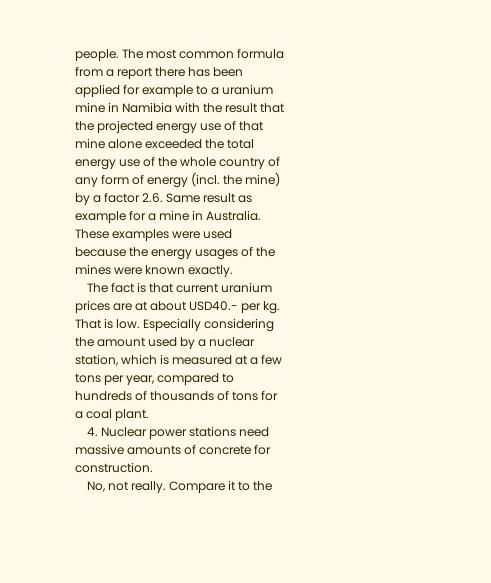people. The most common formula from a report there has been applied for example to a uranium mine in Namibia with the result that the projected energy use of that mine alone exceeded the total energy use of the whole country of any form of energy (incl. the mine) by a factor 2.6. Same result as example for a mine in Australia. These examples were used because the energy usages of the mines were known exactly.
    The fact is that current uranium prices are at about USD40.- per kg. That is low. Especially considering the amount used by a nuclear station, which is measured at a few tons per year, compared to hundreds of thousands of tons for a coal plant.
    4. Nuclear power stations need massive amounts of concrete for construction.
    No, not really. Compare it to the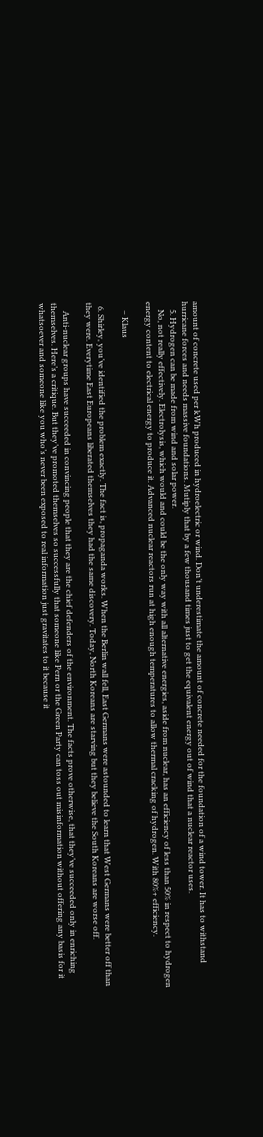amount of concrete used per kWh produced in hydroelectric or wind. Don’t underestimate the amount of concrete needed for the foundation of a wind tower. It has to withstand hurricane forces and needs massive foundations. Mutiply that by a few thousand times just to get the equivalent energy out of wind that a nuclear reactor uses.
    5. Hydrogen can be made from wind and solar power.
    No, not really effectively. Electrolysis, which would and could be the only way with all alternative energies, aside from nuclear, has an efficiency of less than 50% in respect to hydrogen energy content to electrical energy to produce it. Advanced nuclear reactors run at high enough temperatures to allow thermal cracking of hydrogen. With 80%+ efficiency.

    – Klaus

  6. Shirley, you’ve identified the problem exactly. The fact is, propaganda works. When the Berlin wall fell, East Germans were astounded to learn that West Germans were better off than they were. Everytime East Europeans liberated themselves they had the same discovery. Today, North Koreans are starving but they believe the South Koreans are worse off.

    Anti-nuclear groups have succeeded in convincing people that they are the chief defenders of the environment. The facts prove otherwise, that they’ve succeeded only in enriching themselves. Here’s a critique. But they’ve promoted themselves so successfully that someone like Pern or the Green Party can toss out misinformation without offering any basis for it whatsoever and someone like you who’s never been exposed to real information just gravitates to it because it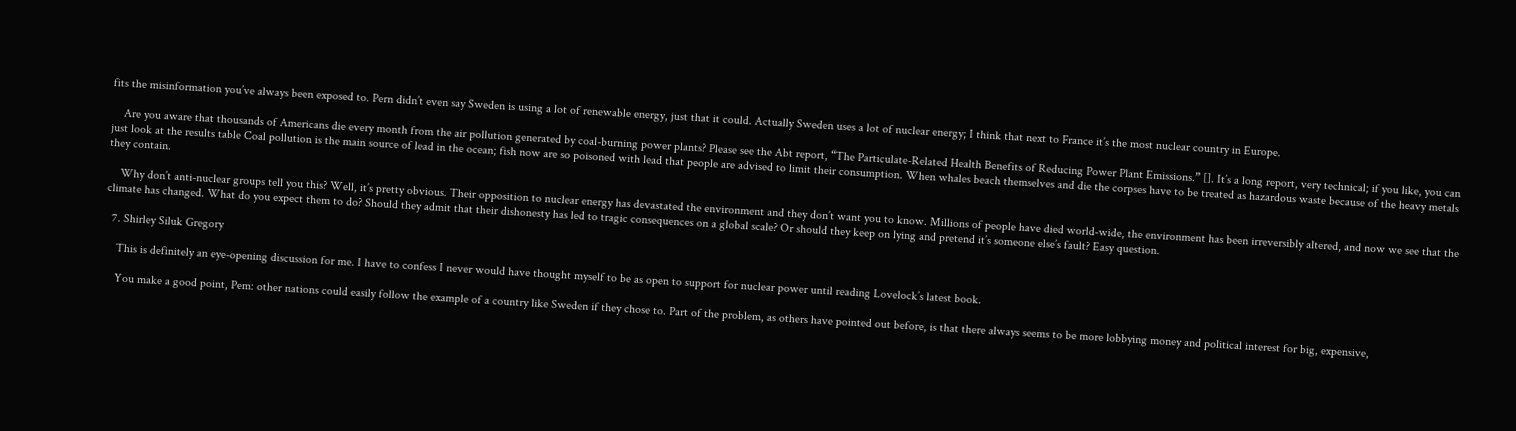fits the misinformation you’ve always been exposed to. Pern didn’t even say Sweden is using a lot of renewable energy, just that it could. Actually Sweden uses a lot of nuclear energy; I think that next to France it’s the most nuclear country in Europe.

    Are you aware that thousands of Americans die every month from the air pollution generated by coal-burning power plants? Please see the Abt report, “The Particulate-Related Health Benefits of Reducing Power Plant Emissions.” []. It’s a long report, very technical; if you like, you can just look at the results table Coal pollution is the main source of lead in the ocean; fish now are so poisoned with lead that people are advised to limit their consumption. When whales beach themselves and die the corpses have to be treated as hazardous waste because of the heavy metals they contain.

    Why don’t anti-nuclear groups tell you this? Well, it’s pretty obvious. Their opposition to nuclear energy has devastated the environment and they don’t want you to know. Millions of people have died world-wide, the environment has been irreversibly altered, and now we see that the climate has changed. What do you expect them to do? Should they admit that their dishonesty has led to tragic consequences on a global scale? Or should they keep on lying and pretend it’s someone else’s fault? Easy question.

  7. Shirley Siluk Gregory

    This is definitely an eye-opening discussion for me. I have to confess I never would have thought myself to be as open to support for nuclear power until reading Lovelock’s latest book.

    You make a good point, Pem: other nations could easily follow the example of a country like Sweden if they chose to. Part of the problem, as others have pointed out before, is that there always seems to be more lobbying money and political interest for big, expensive,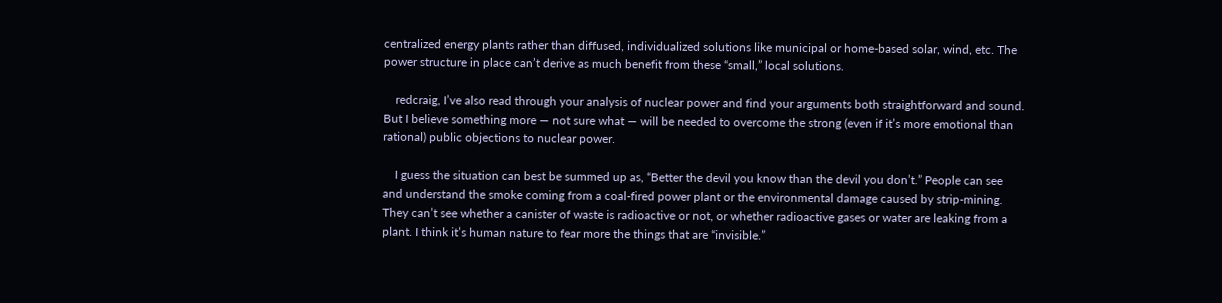centralized energy plants rather than diffused, individualized solutions like municipal or home-based solar, wind, etc. The power structure in place can’t derive as much benefit from these “small,” local solutions.

    redcraig, I’ve also read through your analysis of nuclear power and find your arguments both straightforward and sound. But I believe something more — not sure what — will be needed to overcome the strong (even if it’s more emotional than rational) public objections to nuclear power.

    I guess the situation can best be summed up as, “Better the devil you know than the devil you don’t.” People can see and understand the smoke coming from a coal-fired power plant or the environmental damage caused by strip-mining. They can’t see whether a canister of waste is radioactive or not, or whether radioactive gases or water are leaking from a plant. I think it’s human nature to fear more the things that are “invisible.”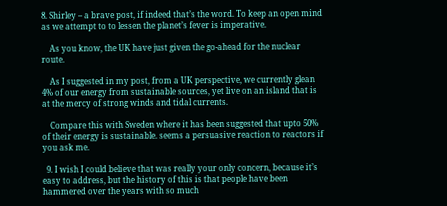8. Shirley – a brave post, if indeed that’s the word. To keep an open mind as we attempt to to lessen the planet’s fever is imperative.

    As you know, the UK have just given the go-ahead for the nuclear route.

    As I suggested in my post, from a UK perspective, we currently glean 4% of our energy from sustainable sources, yet live on an island that is at the mercy of strong winds and tidal currents.

    Compare this with Sweden where it has been suggested that upto 50% of their energy is sustainable. seems a persuasive reaction to reactors if you ask me.

  9. I wish I could believe that was really your only concern, because it’s easy to address, but the history of this is that people have been hammered over the years with so much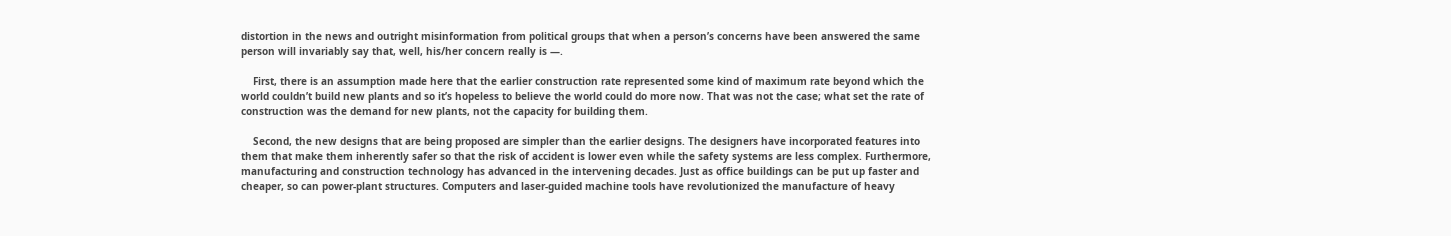distortion in the news and outright misinformation from political groups that when a person’s concerns have been answered the same person will invariably say that, well, his/her concern really is —.

    First, there is an assumption made here that the earlier construction rate represented some kind of maximum rate beyond which the world couldn’t build new plants and so it’s hopeless to believe the world could do more now. That was not the case; what set the rate of construction was the demand for new plants, not the capacity for building them.

    Second, the new designs that are being proposed are simpler than the earlier designs. The designers have incorporated features into them that make them inherently safer so that the risk of accident is lower even while the safety systems are less complex. Furthermore, manufacturing and construction technology has advanced in the intervening decades. Just as office buildings can be put up faster and cheaper, so can power-plant structures. Computers and laser-guided machine tools have revolutionized the manufacture of heavy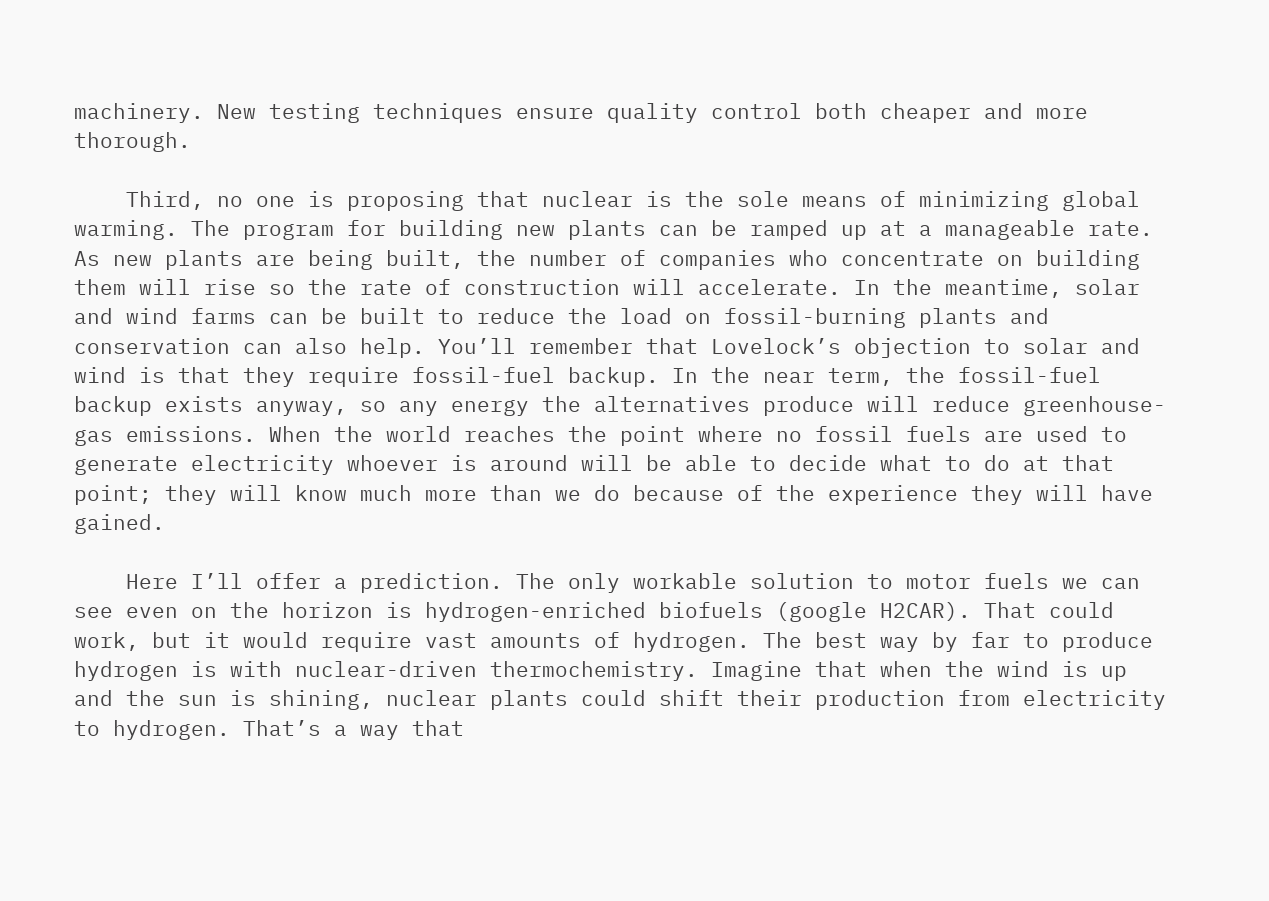machinery. New testing techniques ensure quality control both cheaper and more thorough.

    Third, no one is proposing that nuclear is the sole means of minimizing global warming. The program for building new plants can be ramped up at a manageable rate. As new plants are being built, the number of companies who concentrate on building them will rise so the rate of construction will accelerate. In the meantime, solar and wind farms can be built to reduce the load on fossil-burning plants and conservation can also help. You’ll remember that Lovelock’s objection to solar and wind is that they require fossil-fuel backup. In the near term, the fossil-fuel backup exists anyway, so any energy the alternatives produce will reduce greenhouse-gas emissions. When the world reaches the point where no fossil fuels are used to generate electricity whoever is around will be able to decide what to do at that point; they will know much more than we do because of the experience they will have gained.

    Here I’ll offer a prediction. The only workable solution to motor fuels we can see even on the horizon is hydrogen-enriched biofuels (google H2CAR). That could work, but it would require vast amounts of hydrogen. The best way by far to produce hydrogen is with nuclear-driven thermochemistry. Imagine that when the wind is up and the sun is shining, nuclear plants could shift their production from electricity to hydrogen. That’s a way that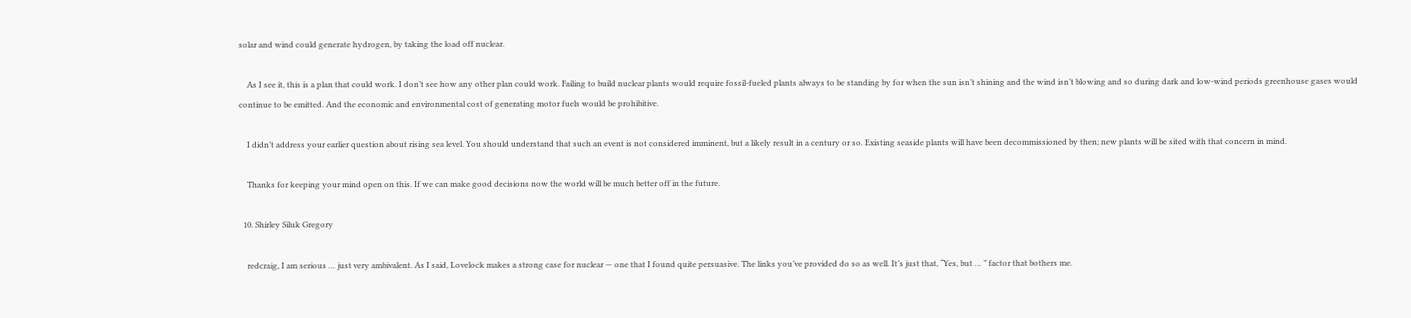solar and wind could generate hydrogen, by taking the load off nuclear.

    As I see it, this is a plan that could work. I don’t see how any other plan could work. Failing to build nuclear plants would require fossil-fueled plants always to be standing by for when the sun isn’t shining and the wind isn’t blowing and so during dark and low-wind periods greenhouse gases would continue to be emitted. And the economic and environmental cost of generating motor fuels would be prohibitive.

    I didn’t address your earlier question about rising sea level. You should understand that such an event is not considered imminent, but a likely result in a century or so. Existing seaside plants will have been decommissioned by then; new plants will be sited with that concern in mind.

    Thanks for keeping your mind open on this. If we can make good decisions now the world will be much better off in the future.

  10. Shirley Siluk Gregory

    redcraig, I am serious … just very ambivalent. As I said, Lovelock makes a strong case for nuclear — one that I found quite persuasive. The links you’ve provided do so as well. It’s just that, “Yes, but … ” factor that bothers me.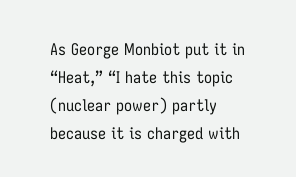As George Monbiot put it in “Heat,” “I hate this topic (nuclear power) partly because it is charged with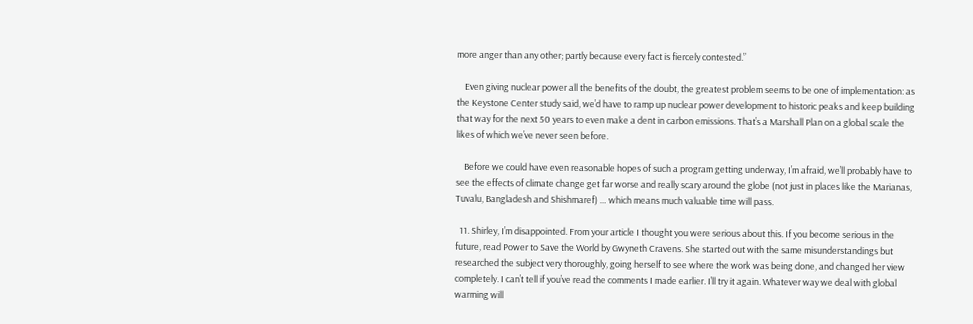more anger than any other; partly because every fact is fiercely contested.”

    Even giving nuclear power all the benefits of the doubt, the greatest problem seems to be one of implementation: as the Keystone Center study said, we’d have to ramp up nuclear power development to historic peaks and keep building that way for the next 50 years to even make a dent in carbon emissions. That’s a Marshall Plan on a global scale the likes of which we’ve never seen before.

    Before we could have even reasonable hopes of such a program getting underway, I’m afraid, we’ll probably have to see the effects of climate change get far worse and really scary around the globe (not just in places like the Marianas, Tuvalu, Bangladesh and Shishmaref) … which means much valuable time will pass.

  11. Shirley, I’m disappointed. From your article I thought you were serious about this. If you become serious in the future, read Power to Save the World by Gwyneth Cravens. She started out with the same misunderstandings but researched the subject very thoroughly, going herself to see where the work was being done, and changed her view completely. I can’t tell if you’ve read the comments I made earlier. I’ll try it again. Whatever way we deal with global warming will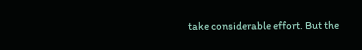take considerable effort. But the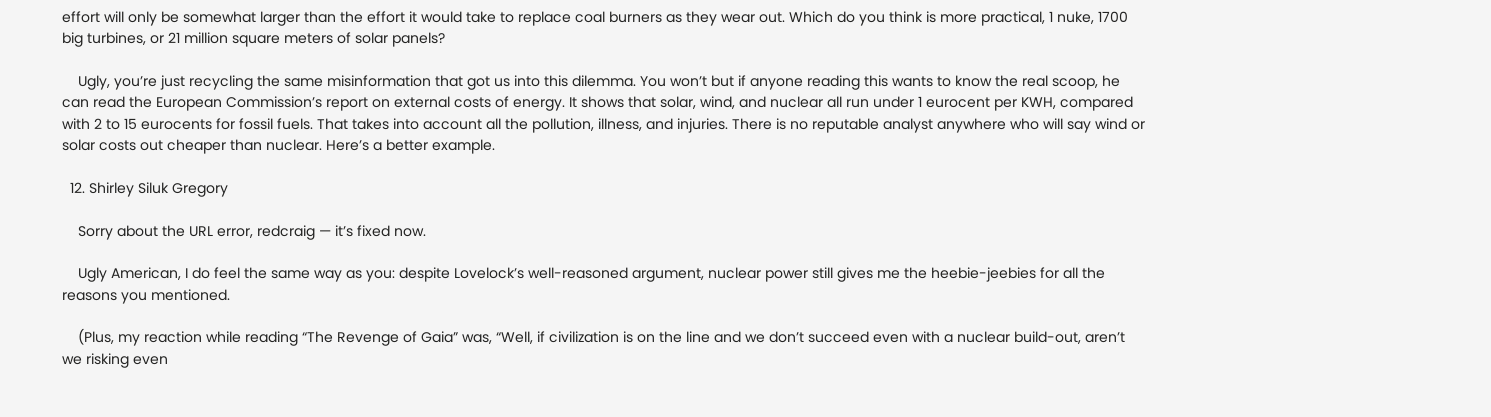effort will only be somewhat larger than the effort it would take to replace coal burners as they wear out. Which do you think is more practical, 1 nuke, 1700 big turbines, or 21 million square meters of solar panels?

    Ugly, you’re just recycling the same misinformation that got us into this dilemma. You won’t but if anyone reading this wants to know the real scoop, he can read the European Commission’s report on external costs of energy. It shows that solar, wind, and nuclear all run under 1 eurocent per KWH, compared with 2 to 15 eurocents for fossil fuels. That takes into account all the pollution, illness, and injuries. There is no reputable analyst anywhere who will say wind or solar costs out cheaper than nuclear. Here’s a better example.

  12. Shirley Siluk Gregory

    Sorry about the URL error, redcraig — it’s fixed now.

    Ugly American, I do feel the same way as you: despite Lovelock’s well-reasoned argument, nuclear power still gives me the heebie-jeebies for all the reasons you mentioned.

    (Plus, my reaction while reading “The Revenge of Gaia” was, “Well, if civilization is on the line and we don’t succeed even with a nuclear build-out, aren’t we risking even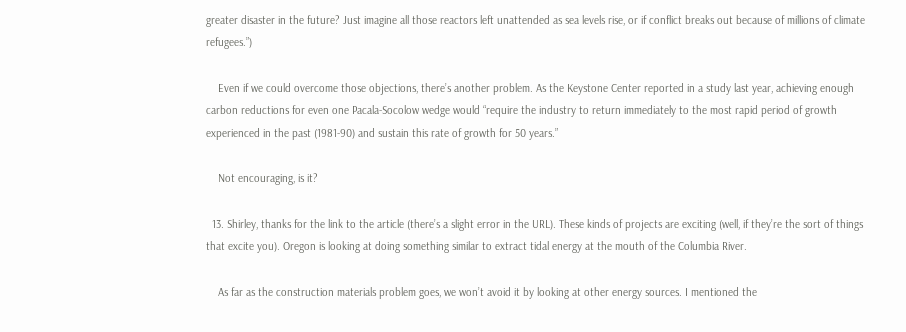greater disaster in the future? Just imagine all those reactors left unattended as sea levels rise, or if conflict breaks out because of millions of climate refugees.”)

    Even if we could overcome those objections, there’s another problem. As the Keystone Center reported in a study last year, achieving enough carbon reductions for even one Pacala-Socolow wedge would “require the industry to return immediately to the most rapid period of growth experienced in the past (1981-90) and sustain this rate of growth for 50 years.”

    Not encouraging, is it?

  13. Shirley, thanks for the link to the article (there’s a slight error in the URL). These kinds of projects are exciting (well, if they’re the sort of things that excite you). Oregon is looking at doing something similar to extract tidal energy at the mouth of the Columbia River.

    As far as the construction materials problem goes, we won’t avoid it by looking at other energy sources. I mentioned the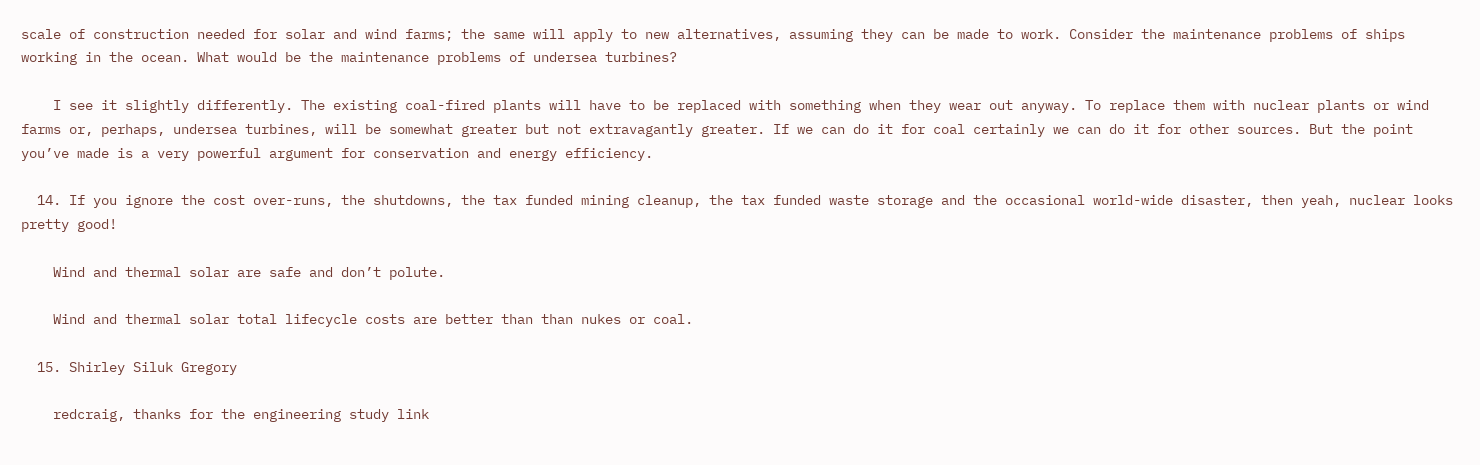scale of construction needed for solar and wind farms; the same will apply to new alternatives, assuming they can be made to work. Consider the maintenance problems of ships working in the ocean. What would be the maintenance problems of undersea turbines?

    I see it slightly differently. The existing coal-fired plants will have to be replaced with something when they wear out anyway. To replace them with nuclear plants or wind farms or, perhaps, undersea turbines, will be somewhat greater but not extravagantly greater. If we can do it for coal certainly we can do it for other sources. But the point you’ve made is a very powerful argument for conservation and energy efficiency.

  14. If you ignore the cost over-runs, the shutdowns, the tax funded mining cleanup, the tax funded waste storage and the occasional world-wide disaster, then yeah, nuclear looks pretty good!

    Wind and thermal solar are safe and don’t polute.

    Wind and thermal solar total lifecycle costs are better than than nukes or coal.

  15. Shirley Siluk Gregory

    redcraig, thanks for the engineering study link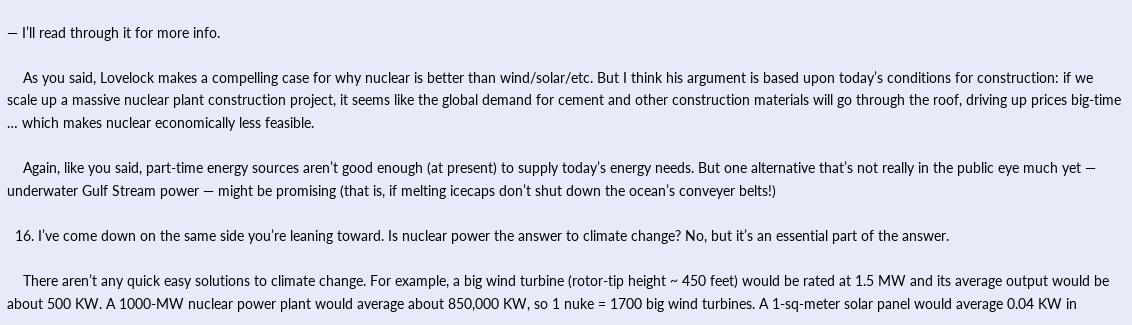— I’ll read through it for more info.

    As you said, Lovelock makes a compelling case for why nuclear is better than wind/solar/etc. But I think his argument is based upon today’s conditions for construction: if we scale up a massive nuclear plant construction project, it seems like the global demand for cement and other construction materials will go through the roof, driving up prices big-time … which makes nuclear economically less feasible.

    Again, like you said, part-time energy sources aren’t good enough (at present) to supply today’s energy needs. But one alternative that’s not really in the public eye much yet — underwater Gulf Stream power — might be promising (that is, if melting icecaps don’t shut down the ocean’s conveyer belts!)

  16. I’ve come down on the same side you’re leaning toward. Is nuclear power the answer to climate change? No, but it’s an essential part of the answer.

    There aren’t any quick easy solutions to climate change. For example, a big wind turbine (rotor-tip height ~ 450 feet) would be rated at 1.5 MW and its average output would be about 500 KW. A 1000-MW nuclear power plant would average about 850,000 KW, so 1 nuke = 1700 big wind turbines. A 1-sq-meter solar panel would average 0.04 KW in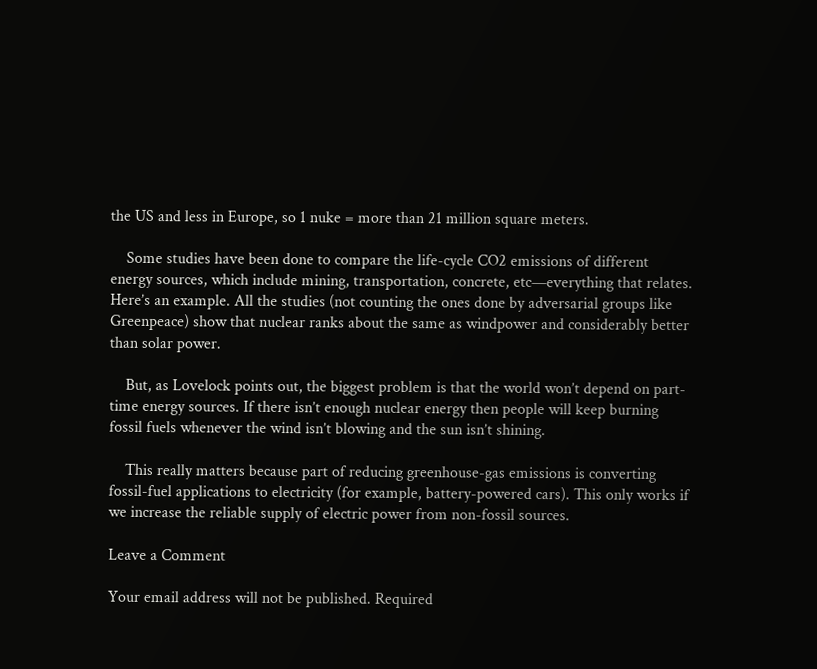the US and less in Europe, so 1 nuke = more than 21 million square meters.

    Some studies have been done to compare the life-cycle CO2 emissions of different energy sources, which include mining, transportation, concrete, etc—everything that relates. Here’s an example. All the studies (not counting the ones done by adversarial groups like Greenpeace) show that nuclear ranks about the same as windpower and considerably better than solar power.

    But, as Lovelock points out, the biggest problem is that the world won’t depend on part-time energy sources. If there isn’t enough nuclear energy then people will keep burning fossil fuels whenever the wind isn’t blowing and the sun isn’t shining.

    This really matters because part of reducing greenhouse-gas emissions is converting fossil-fuel applications to electricity (for example, battery-powered cars). This only works if we increase the reliable supply of electric power from non-fossil sources.

Leave a Comment

Your email address will not be published. Required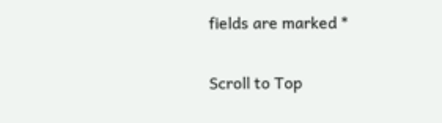fields are marked *

Scroll to Top